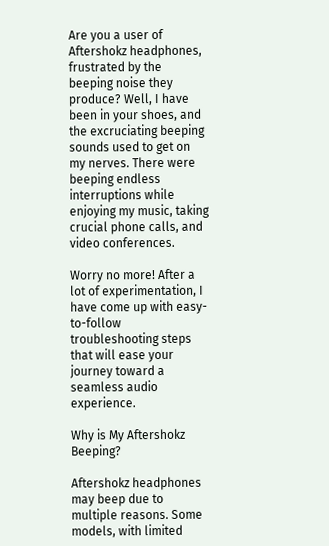Are you a user of Aftershokz headphones, frustrated by the beeping noise they produce? Well, I have been in your shoes, and the excruciating beeping sounds used to get on my nerves. There were beeping endless interruptions while enjoying my music, taking crucial phone calls, and video conferences.

Worry no more! After a lot of experimentation, I have come up with easy-to-follow troubleshooting steps that will ease your journey toward a seamless audio experience.

Why is My Aftershokz Beeping?

Aftershokz headphones may beep due to multiple reasons. Some models, with limited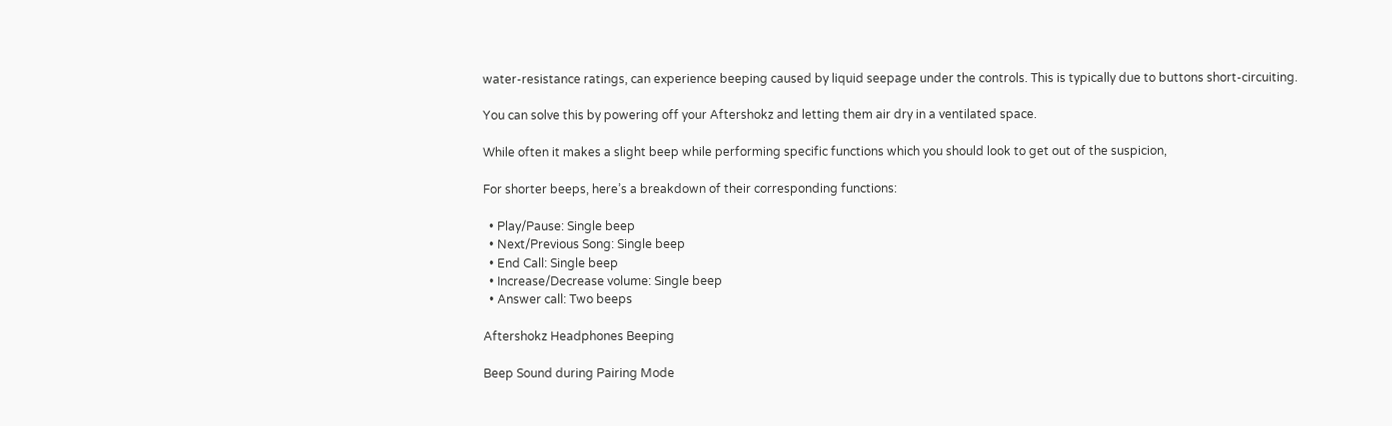water-resistance ratings, can experience beeping caused by liquid seepage under the controls. This is typically due to buttons short-circuiting.

You can solve this by powering off your Aftershokz and letting them air dry in a ventilated space.

While often it makes a slight beep while performing specific functions which you should look to get out of the suspicion,

For shorter beeps, here’s a breakdown of their corresponding functions:

  • Play/Pause: Single beep
  • Next/Previous Song: Single beep
  • End Call: Single beep
  • Increase/Decrease volume: Single beep
  • Answer call: Two beeps

Aftershokz Headphones Beeping

Beep Sound during Pairing Mode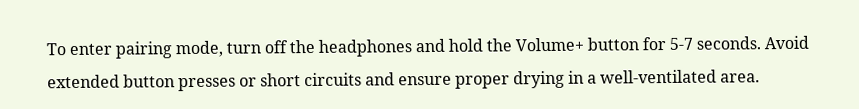To enter pairing mode, turn off the headphones and hold the Volume+ button for 5-7 seconds. Avoid extended button presses or short circuits and ensure proper drying in a well-ventilated area.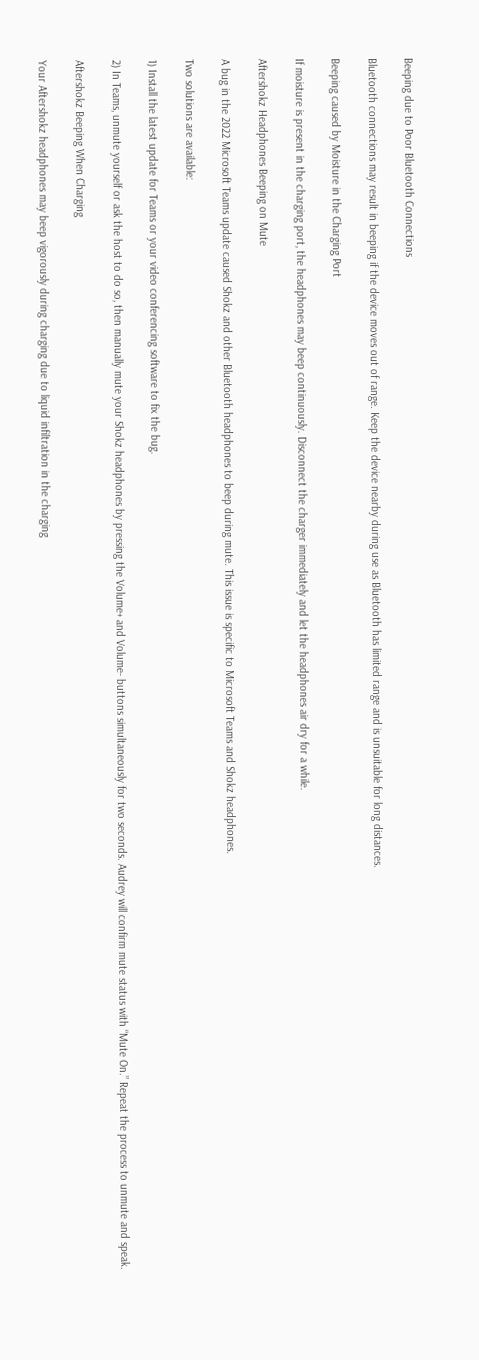Beeping due to Poor Bluetooth Connections

Bluetooth connections may result in beeping if the device moves out of range. Keep the device nearby during use as Bluetooth has limited range and is unsuitable for long distances.

Beeping caused by Moisture in the Charging Port

If moisture is present in the charging port, the headphones may beep continuously. Disconnect the charger immediately and let the headphones air dry for a while.

Aftershokz Headphones Beeping on Mute

A bug in the 2022 Microsoft Teams update caused Shokz and other Bluetooth headphones to beep during mute. This issue is specific to Microsoft Teams and Shokz headphones.

Two solutions are available:

1) Install the latest update for Teams or your video conferencing software to fix the bug.

2) In Teams, unmute yourself or ask the host to do so, then manually mute your Shokz headphones by pressing the Volume+ and Volume- buttons simultaneously for two seconds. Audrey will confirm mute status with “Mute On.” Repeat the process to unmute and speak.

Aftershokz Beeping When Charging

Your Aftershokz headphones may beep vigorously during charging due to liquid infiltration in the charging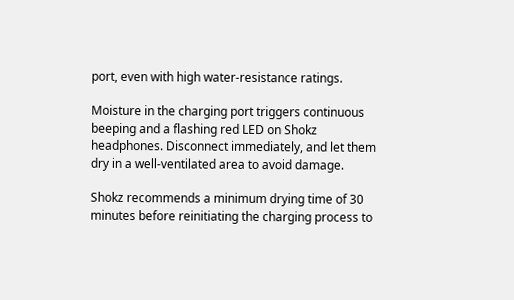port, even with high water-resistance ratings.

Moisture in the charging port triggers continuous beeping and a flashing red LED on Shokz headphones. Disconnect immediately, and let them dry in a well-ventilated area to avoid damage.

Shokz recommends a minimum drying time of 30 minutes before reinitiating the charging process to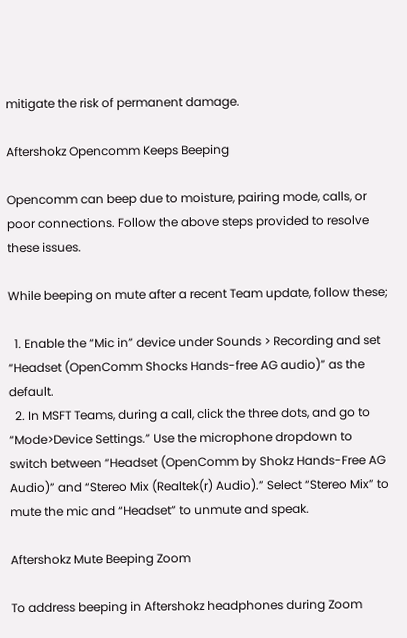mitigate the risk of permanent damage.

Aftershokz Opencomm Keeps Beeping

Opencomm can beep due to moisture, pairing mode, calls, or poor connections. Follow the above steps provided to resolve these issues.

While beeping on mute after a recent Team update, follow these;

  1. Enable the “Mic in” device under Sounds > Recording and set “Headset (OpenComm Shocks Hands-free AG audio)” as the default.
  2. In MSFT Teams, during a call, click the three dots, and go to “Mode>Device Settings.” Use the microphone dropdown to switch between “Headset (OpenComm by Shokz Hands-Free AG Audio)” and “Stereo Mix (Realtek(r) Audio).” Select “Stereo Mix” to mute the mic and “Headset” to unmute and speak.

Aftershokz Mute Beeping Zoom

To address beeping in Aftershokz headphones during Zoom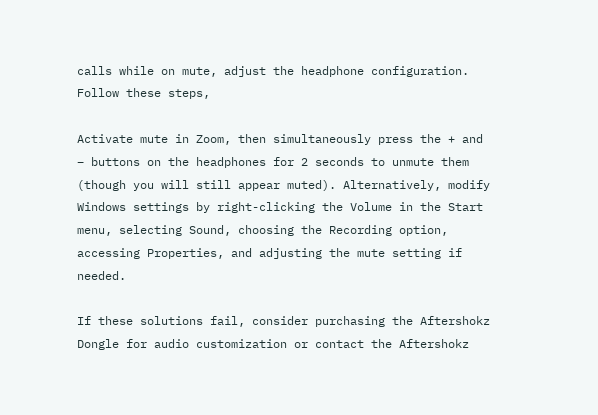calls while on mute, adjust the headphone configuration. Follow these steps,

Activate mute in Zoom, then simultaneously press the + and – buttons on the headphones for 2 seconds to unmute them (though you will still appear muted). Alternatively, modify Windows settings by right-clicking the Volume in the Start menu, selecting Sound, choosing the Recording option, accessing Properties, and adjusting the mute setting if needed.

If these solutions fail, consider purchasing the Aftershokz Dongle for audio customization or contact the Aftershokz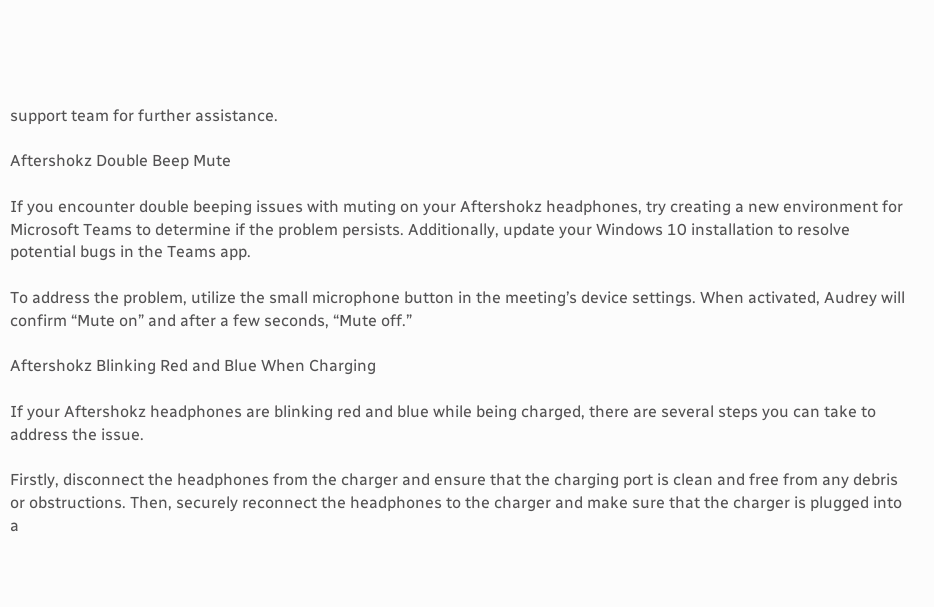support team for further assistance.

Aftershokz Double Beep Mute

If you encounter double beeping issues with muting on your Aftershokz headphones, try creating a new environment for Microsoft Teams to determine if the problem persists. Additionally, update your Windows 10 installation to resolve potential bugs in the Teams app.

To address the problem, utilize the small microphone button in the meeting’s device settings. When activated, Audrey will confirm “Mute on” and after a few seconds, “Mute off.”

Aftershokz Blinking Red and Blue When Charging

If your Aftershokz headphones are blinking red and blue while being charged, there are several steps you can take to address the issue.

Firstly, disconnect the headphones from the charger and ensure that the charging port is clean and free from any debris or obstructions. Then, securely reconnect the headphones to the charger and make sure that the charger is plugged into a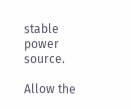stable power source.

Allow the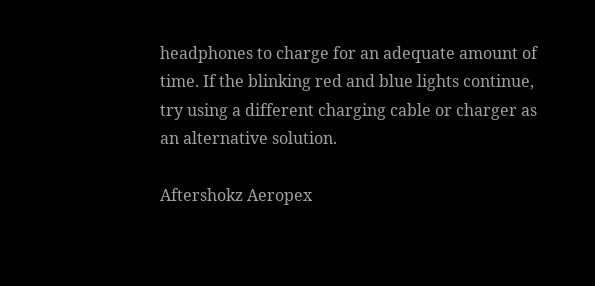headphones to charge for an adequate amount of time. If the blinking red and blue lights continue, try using a different charging cable or charger as an alternative solution.

Aftershokz Aeropex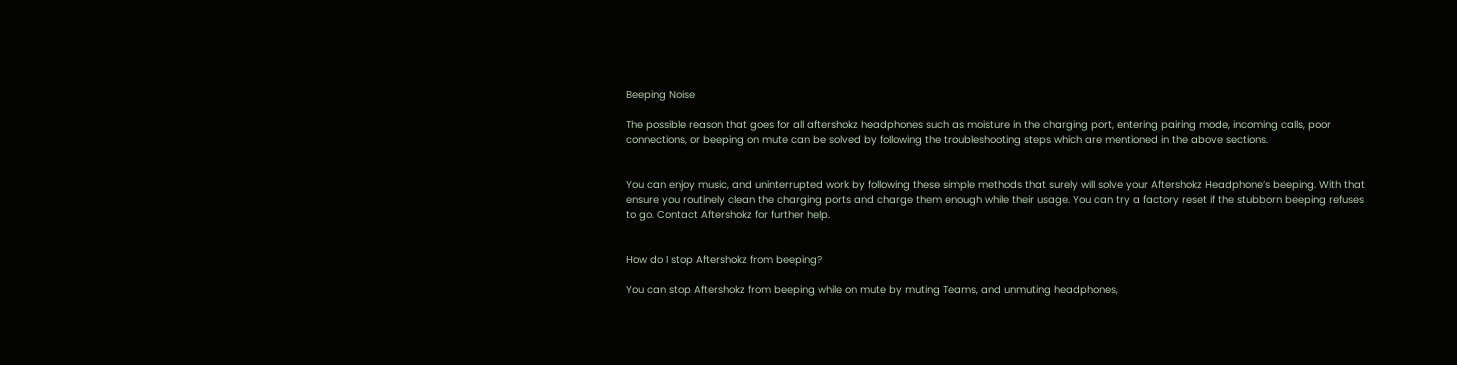Beeping Noise

The possible reason that goes for all aftershokz headphones such as moisture in the charging port, entering pairing mode, incoming calls, poor connections, or beeping on mute can be solved by following the troubleshooting steps which are mentioned in the above sections.


You can enjoy music, and uninterrupted work by following these simple methods that surely will solve your Aftershokz Headphone’s beeping. With that ensure you routinely clean the charging ports and charge them enough while their usage. You can try a factory reset if the stubborn beeping refuses to go. Contact Aftershokz for further help.


How do I stop Aftershokz from beeping?

You can stop Aftershokz from beeping while on mute by muting Teams, and unmuting headphones,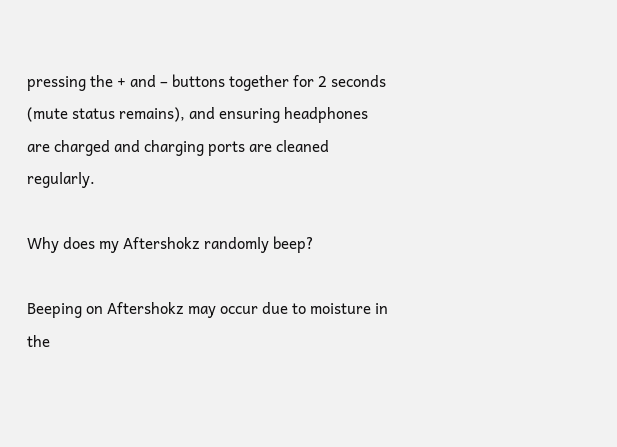pressing the + and – buttons together for 2 seconds (mute status remains), and ensuring headphones are charged and charging ports are cleaned regularly.

Why does my Aftershokz randomly beep?

Beeping on Aftershokz may occur due to moisture in the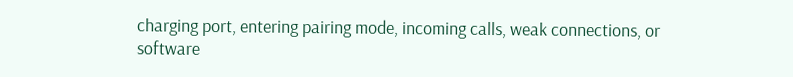charging port, entering pairing mode, incoming calls, weak connections, or software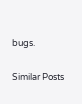bugs.

Similar Posts